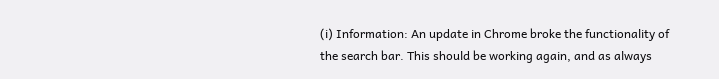(i) Information: An update in Chrome broke the functionality of the search bar. This should be working again, and as always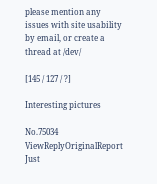please mention any issues with site usability by email, or create a thread at /dev/

[145 / 127 / ?]

Interesting pictures

No.75034 ViewReplyOriginalReport
Just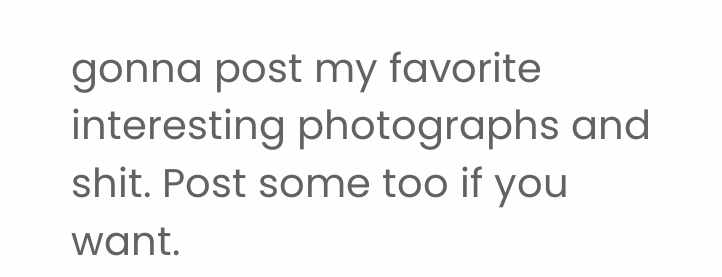gonna post my favorite interesting photographs and shit. Post some too if you want.